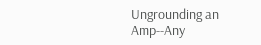Ungrounding an Amp--Any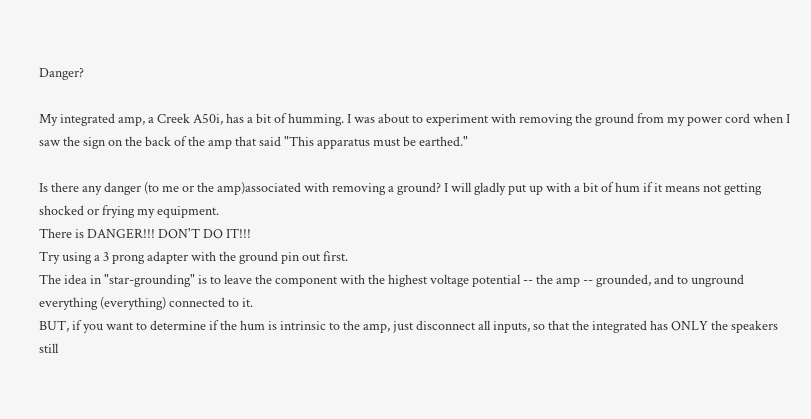Danger?

My integrated amp, a Creek A50i, has a bit of humming. I was about to experiment with removing the ground from my power cord when I saw the sign on the back of the amp that said "This apparatus must be earthed."

Is there any danger (to me or the amp)associated with removing a ground? I will gladly put up with a bit of hum if it means not getting shocked or frying my equipment.
There is DANGER!!! DON'T DO IT!!!
Try using a 3 prong adapter with the ground pin out first.
The idea in "star-grounding" is to leave the component with the highest voltage potential -- the amp -- grounded, and to unground everything (everything) connected to it.
BUT, if you want to determine if the hum is intrinsic to the amp, just disconnect all inputs, so that the integrated has ONLY the speakers still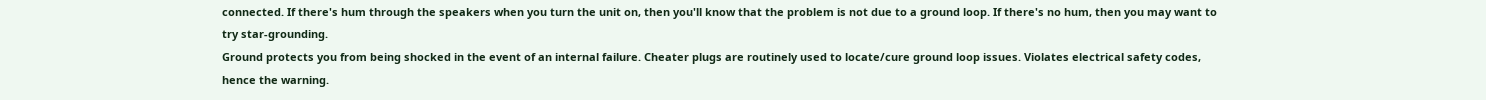connected. If there's hum through the speakers when you turn the unit on, then you'll know that the problem is not due to a ground loop. If there's no hum, then you may want to try star-grounding.
Ground protects you from being shocked in the event of an internal failure. Cheater plugs are routinely used to locate/cure ground loop issues. Violates electrical safety codes, hence the warning.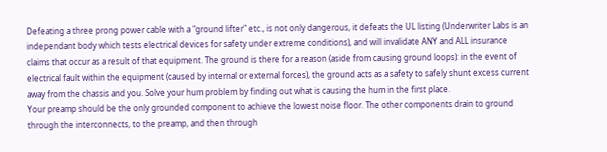Defeating a three prong power cable with a "ground lifter" etc., is not only dangerous, it defeats the UL listing (Underwriter Labs is an independant body which tests electrical devices for safety under extreme conditions), and will invalidate ANY and ALL insurance claims that occur as a result of that equipment. The ground is there for a reason (aside from causing ground loops): in the event of electrical fault within the equipment (caused by internal or external forces), the ground acts as a safety to safely shunt excess current away from the chassis and you. Solve your hum problem by finding out what is causing the hum in the first place.
Your preamp should be the only grounded component to achieve the lowest noise floor. The other components drain to ground through the interconnects, to the preamp, and then through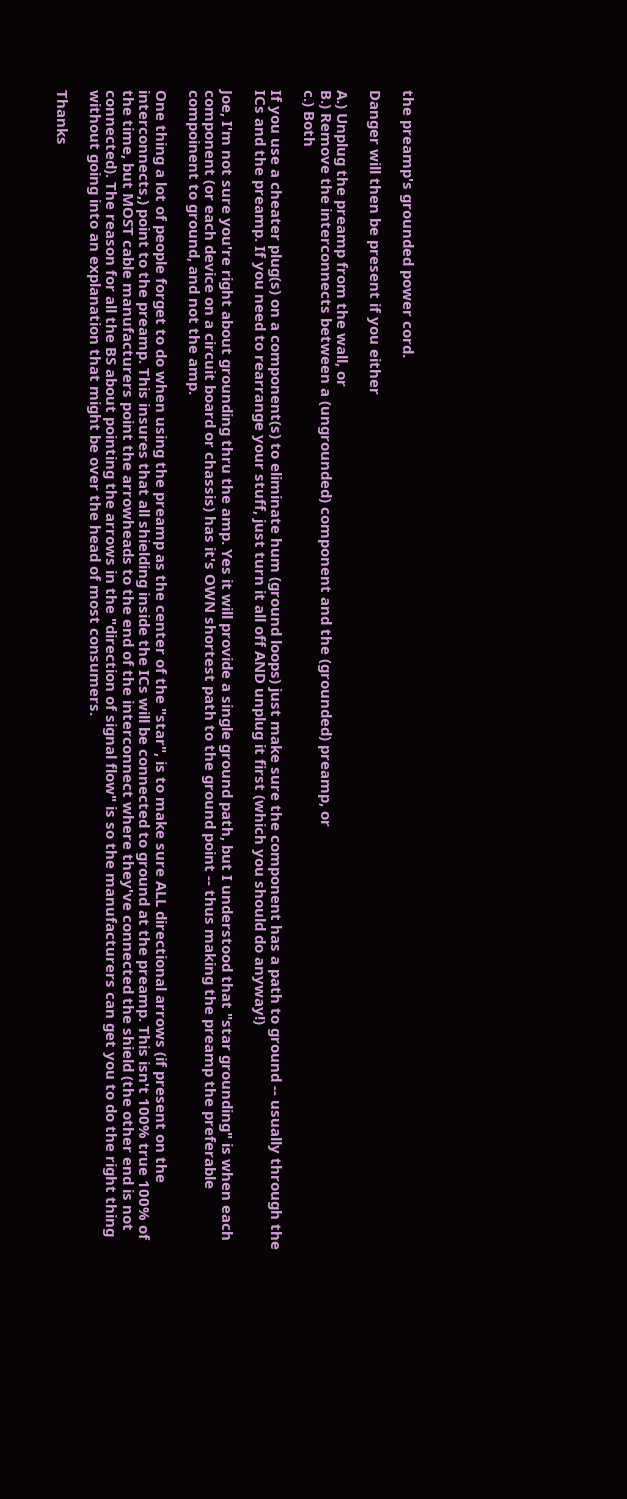the preamp's grounded power cord.

Danger will then be present if you either

A.) Unplug the preamp from the wall, or
B.) Remove the interconnects between a (ungrounded) component and the (grounded) preamp, or
c.) Both

If you use a cheater plug(s) on a component(s) to eliminate hum (ground loops) just make sure the component has a path to ground -- usually through the ICs and the preamp. If you need to rearrange your stuff, just turn it all off AND unplug it first (which you should do anyway!)

Joe, I'm not sure you're right about grounding thru the amp. Yes it will provide a single ground path, but I understood that "star grounding" is when each component (or each device on a circuit board or chassis) has it's OWN shortest path to the ground point -- thus making the preamp the preferable compoinent to ground, and not the amp.

One thing a lot of people forget to do when using the preamp as the center of the "star", is to make sure ALL directional arrows (if present on the interconnects,) point to the preamp. This insures that all shielding inside the ICs will be connected to ground at the preamp. This isn't 100% true 100% of the time, but MOST cable manufacturers point the arrowheads to the end of the interconnect where they've connected the shield (the other end is not connected). The reason for all the BS about pointing the arrows in the "direction of signal flow" is so the manufacturers can get you to do the right thing without going into an explanation that might be over the head of most consumers.

Thanks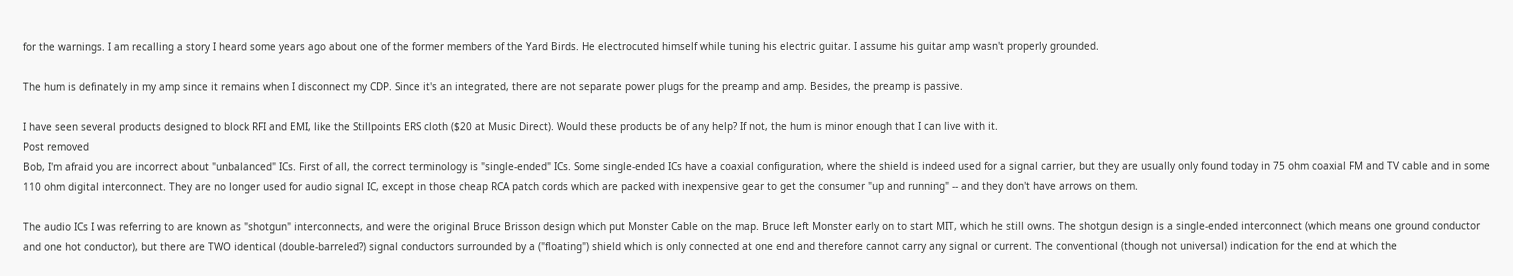for the warnings. I am recalling a story I heard some years ago about one of the former members of the Yard Birds. He electrocuted himself while tuning his electric guitar. I assume his guitar amp wasn't properly grounded.

The hum is definately in my amp since it remains when I disconnect my CDP. Since it's an integrated, there are not separate power plugs for the preamp and amp. Besides, the preamp is passive.

I have seen several products designed to block RFI and EMI, like the Stillpoints ERS cloth ($20 at Music Direct). Would these products be of any help? If not, the hum is minor enough that I can live with it.
Post removed
Bob, I'm afraid you are incorrect about "unbalanced" ICs. First of all, the correct terminology is "single-ended" ICs. Some single-ended ICs have a coaxial configuration, where the shield is indeed used for a signal carrier, but they are usually only found today in 75 ohm coaxial FM and TV cable and in some 110 ohm digital interconnect. They are no longer used for audio signal IC, except in those cheap RCA patch cords which are packed with inexpensive gear to get the consumer "up and running" -- and they don't have arrows on them.

The audio ICs I was referring to are known as "shotgun" interconnects, and were the original Bruce Brisson design which put Monster Cable on the map. Bruce left Monster early on to start MIT, which he still owns. The shotgun design is a single-ended interconnect (which means one ground conductor and one hot conductor), but there are TWO identical (double-barreled?) signal conductors surrounded by a ("floating") shield which is only connected at one end and therefore cannot carry any signal or current. The conventional (though not universal) indication for the end at which the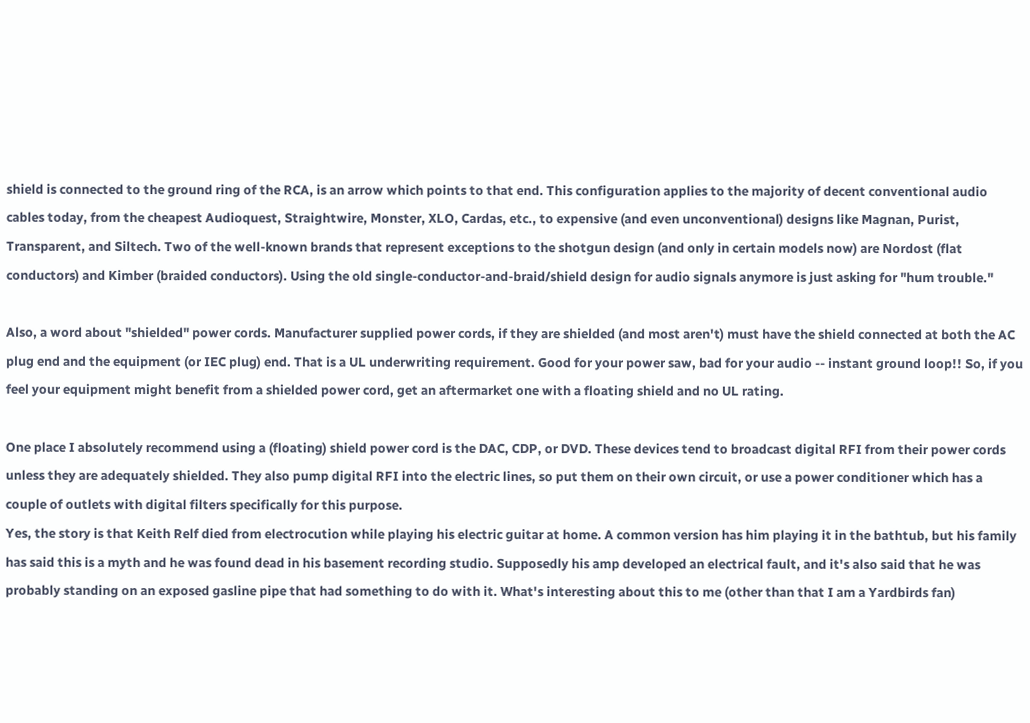shield is connected to the ground ring of the RCA, is an arrow which points to that end. This configuration applies to the majority of decent conventional audio cables today, from the cheapest Audioquest, Straightwire, Monster, XLO, Cardas, etc., to expensive (and even unconventional) designs like Magnan, Purist, Transparent, and Siltech. Two of the well-known brands that represent exceptions to the shotgun design (and only in certain models now) are Nordost (flat conductors) and Kimber (braided conductors). Using the old single-conductor-and-braid/shield design for audio signals anymore is just asking for "hum trouble."

Also, a word about "shielded" power cords. Manufacturer supplied power cords, if they are shielded (and most aren't) must have the shield connected at both the AC plug end and the equipment (or IEC plug) end. That is a UL underwriting requirement. Good for your power saw, bad for your audio -- instant ground loop!! So, if you feel your equipment might benefit from a shielded power cord, get an aftermarket one with a floating shield and no UL rating.

One place I absolutely recommend using a (floating) shield power cord is the DAC, CDP, or DVD. These devices tend to broadcast digital RFI from their power cords unless they are adequately shielded. They also pump digital RFI into the electric lines, so put them on their own circuit, or use a power conditioner which has a couple of outlets with digital filters specifically for this purpose.
Yes, the story is that Keith Relf died from electrocution while playing his electric guitar at home. A common version has him playing it in the bathtub, but his family has said this is a myth and he was found dead in his basement recording studio. Supposedly his amp developed an electrical fault, and it's also said that he was probably standing on an exposed gasline pipe that had something to do with it. What's interesting about this to me (other than that I am a Yardbirds fan)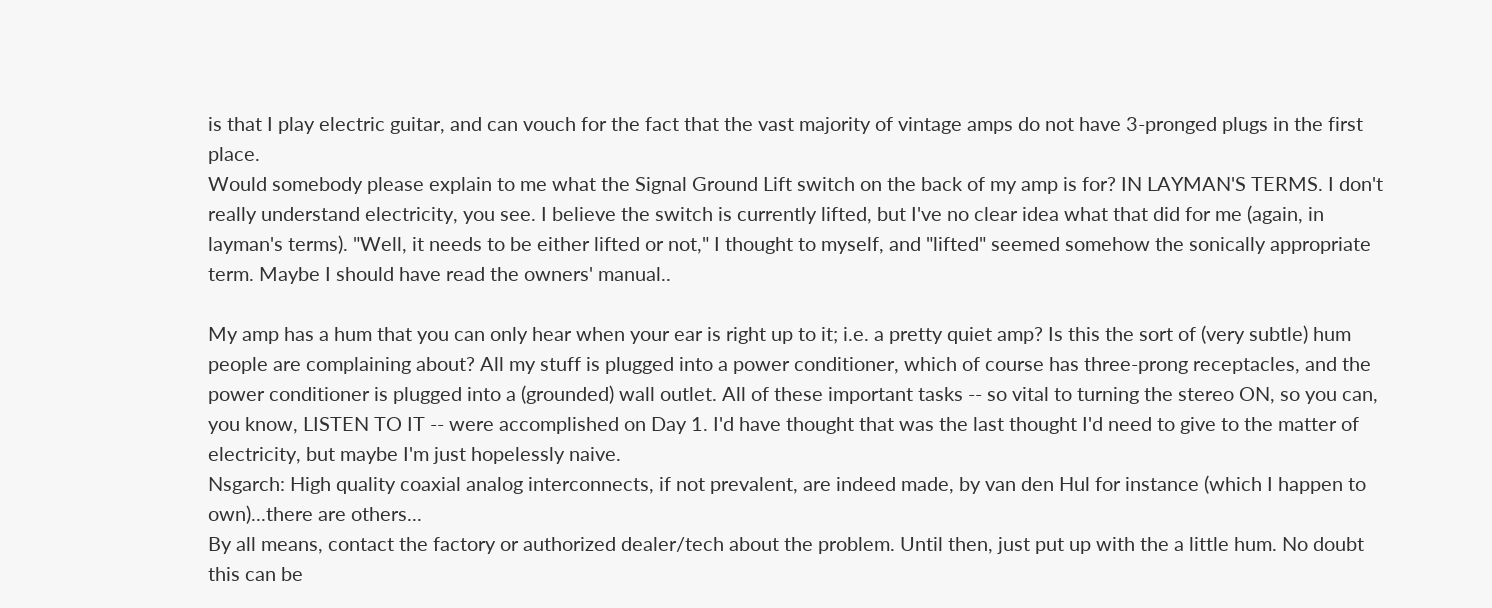is that I play electric guitar, and can vouch for the fact that the vast majority of vintage amps do not have 3-pronged plugs in the first place.
Would somebody please explain to me what the Signal Ground Lift switch on the back of my amp is for? IN LAYMAN'S TERMS. I don't really understand electricity, you see. I believe the switch is currently lifted, but I've no clear idea what that did for me (again, in layman's terms). "Well, it needs to be either lifted or not," I thought to myself, and "lifted" seemed somehow the sonically appropriate term. Maybe I should have read the owners' manual..

My amp has a hum that you can only hear when your ear is right up to it; i.e. a pretty quiet amp? Is this the sort of (very subtle) hum people are complaining about? All my stuff is plugged into a power conditioner, which of course has three-prong receptacles, and the power conditioner is plugged into a (grounded) wall outlet. All of these important tasks -- so vital to turning the stereo ON, so you can, you know, LISTEN TO IT -- were accomplished on Day 1. I'd have thought that was the last thought I'd need to give to the matter of electricity, but maybe I'm just hopelessly naive.
Nsgarch: High quality coaxial analog interconnects, if not prevalent, are indeed made, by van den Hul for instance (which I happen to own)...there are others...
By all means, contact the factory or authorized dealer/tech about the problem. Until then, just put up with the a little hum. No doubt this can be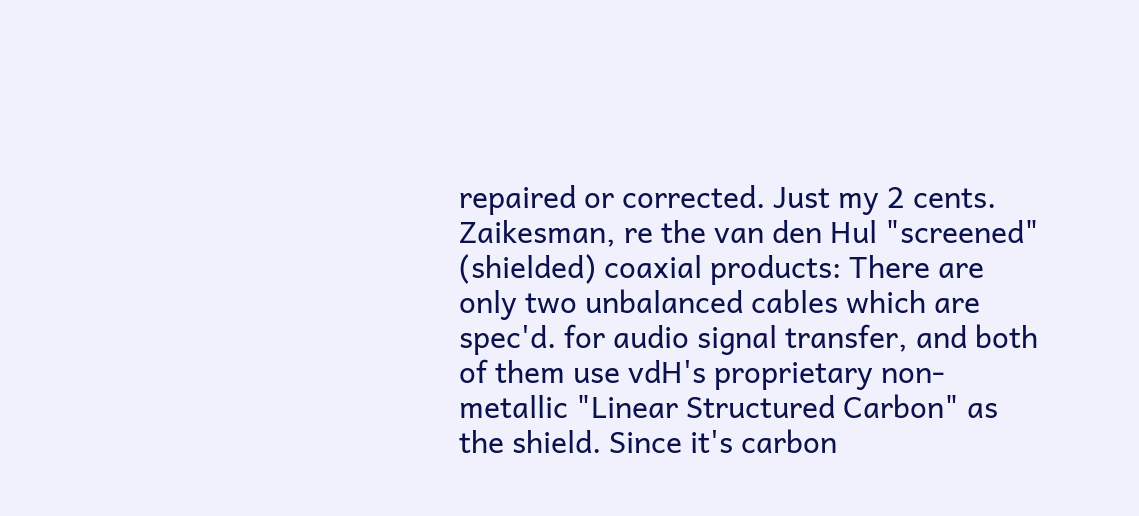repaired or corrected. Just my 2 cents.
Zaikesman, re the van den Hul "screened" (shielded) coaxial products: There are only two unbalanced cables which are spec'd. for audio signal transfer, and both of them use vdH's proprietary non-metallic "Linear Structured Carbon" as the shield. Since it's carbon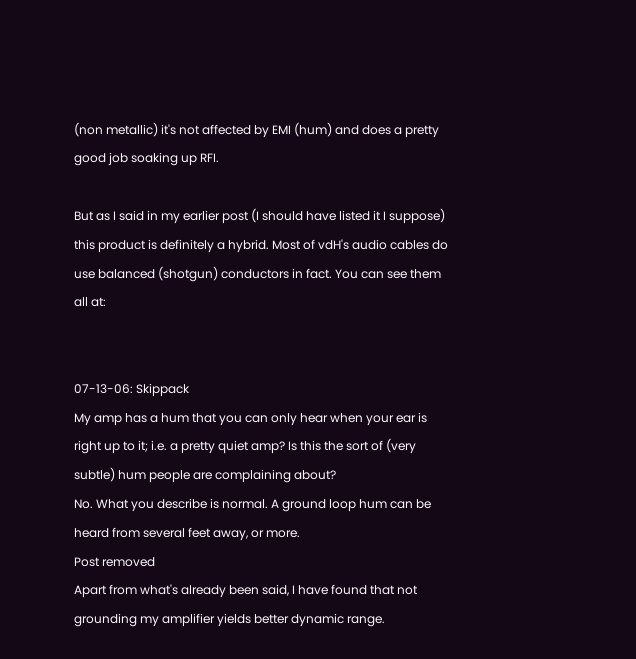(non metallic) it's not affected by EMI (hum) and does a pretty good job soaking up RFI.

But as I said in my earlier post (I should have listed it I suppose) this product is definitely a hybrid. Most of vdH's audio cables do use balanced (shotgun) conductors in fact. You can see them all at:


07-13-06: Skippack
My amp has a hum that you can only hear when your ear is right up to it; i.e. a pretty quiet amp? Is this the sort of (very subtle) hum people are complaining about?
No. What you describe is normal. A ground loop hum can be heard from several feet away, or more.
Post removed
Apart from what's already been said, I have found that not grounding my amplifier yields better dynamic range.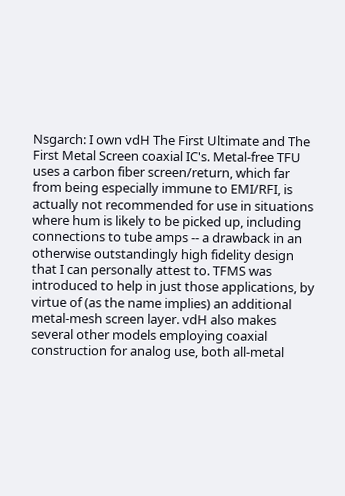Nsgarch: I own vdH The First Ultimate and The First Metal Screen coaxial IC's. Metal-free TFU uses a carbon fiber screen/return, which far from being especially immune to EMI/RFI, is actually not recommended for use in situations where hum is likely to be picked up, including connections to tube amps -- a drawback in an otherwise outstandingly high fidelity design that I can personally attest to. TFMS was introduced to help in just those applications, by virtue of (as the name implies) an additional metal-mesh screen layer. vdH also makes several other models employing coaxial construction for analog use, both all-metal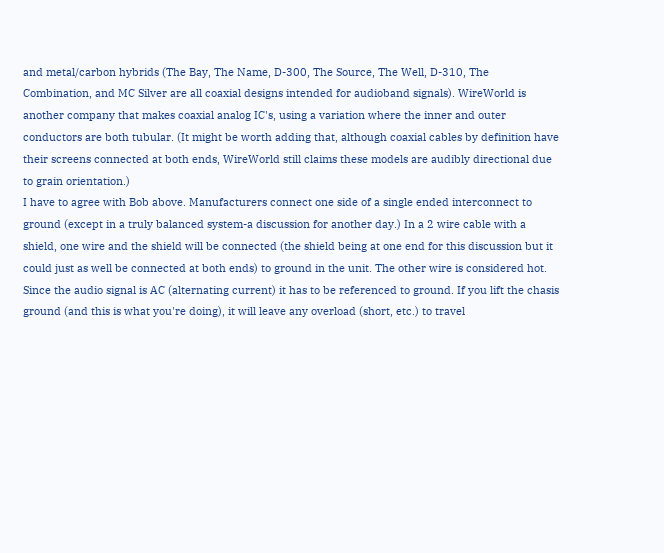and metal/carbon hybrids (The Bay, The Name, D-300, The Source, The Well, D-310, The Combination, and MC Silver are all coaxial designs intended for audioband signals). WireWorld is another company that makes coaxial analog IC's, using a variation where the inner and outer conductors are both tubular. (It might be worth adding that, although coaxial cables by definition have their screens connected at both ends, WireWorld still claims these models are audibly directional due to grain orientation.)
I have to agree with Bob above. Manufacturers connect one side of a single ended interconnect to ground (except in a truly balanced system-a discussion for another day.) In a 2 wire cable with a shield, one wire and the shield will be connected (the shield being at one end for this discussion but it could just as well be connected at both ends) to ground in the unit. The other wire is considered hot. Since the audio signal is AC (alternating current) it has to be referenced to ground. If you lift the chasis ground (and this is what you're doing), it will leave any overload (short, etc.) to travel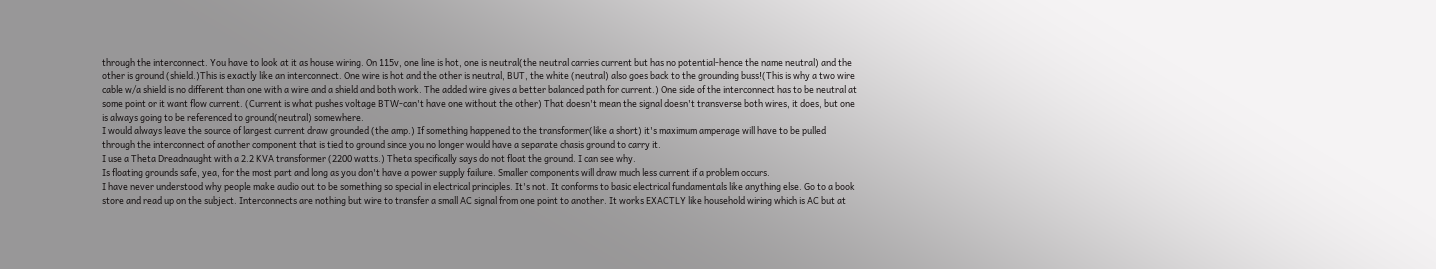through the interconnect. You have to look at it as house wiring. On 115v, one line is hot, one is neutral(the neutral carries current but has no potential-hence the name neutral) and the other is ground (shield.)This is exactly like an interconnect. One wire is hot and the other is neutral, BUT, the white (neutral) also goes back to the grounding buss!(This is why a two wire cable w/a shield is no different than one with a wire and a shield and both work. The added wire gives a better balanced path for current.) One side of the interconnect has to be neutral at some point or it want flow current. (Current is what pushes voltage BTW-can't have one without the other) That doesn't mean the signal doesn't transverse both wires, it does, but one is always going to be referenced to ground(neutral) somewhere.
I would always leave the source of largest current draw grounded (the amp.) If something happened to the transformer(like a short) it's maximum amperage will have to be pulled through the interconnect of another component that is tied to ground since you no longer would have a separate chasis ground to carry it.
I use a Theta Dreadnaught with a 2.2 KVA transformer (2200 watts.) Theta specifically says do not float the ground. I can see why.
Is floating grounds safe, yea, for the most part and long as you don't have a power supply failure. Smaller components will draw much less current if a problem occurs.
I have never understood why people make audio out to be something so special in electrical principles. It's not. It conforms to basic electrical fundamentals like anything else. Go to a book store and read up on the subject. Interconnects are nothing but wire to transfer a small AC signal from one point to another. It works EXACTLY like household wiring which is AC but at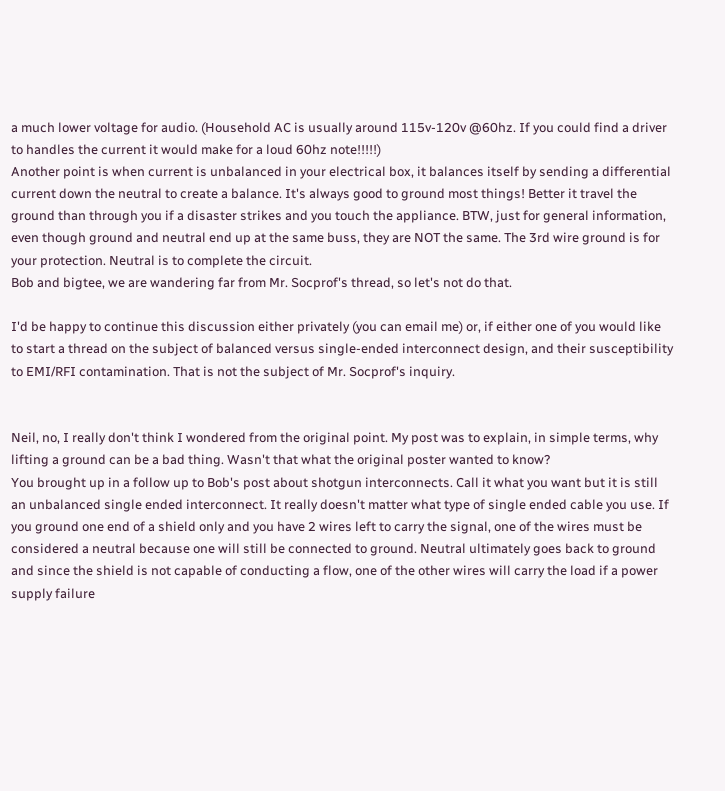a much lower voltage for audio. (Household AC is usually around 115v-120v @60hz. If you could find a driver to handles the current it would make for a loud 60hz note!!!!!)
Another point is when current is unbalanced in your electrical box, it balances itself by sending a differential current down the neutral to create a balance. It's always good to ground most things! Better it travel the ground than through you if a disaster strikes and you touch the appliance. BTW, just for general information, even though ground and neutral end up at the same buss, they are NOT the same. The 3rd wire ground is for your protection. Neutral is to complete the circuit.
Bob and bigtee, we are wandering far from Mr. Socprof's thread, so let's not do that.

I'd be happy to continue this discussion either privately (you can email me) or, if either one of you would like to start a thread on the subject of balanced versus single-ended interconnect design, and their susceptibility to EMI/RFI contamination. That is not the subject of Mr. Socprof's inquiry.


Neil, no, I really don't think I wondered from the original point. My post was to explain, in simple terms, why lifting a ground can be a bad thing. Wasn't that what the original poster wanted to know?
You brought up in a follow up to Bob's post about shotgun interconnects. Call it what you want but it is still an unbalanced single ended interconnect. It really doesn't matter what type of single ended cable you use. If you ground one end of a shield only and you have 2 wires left to carry the signal, one of the wires must be considered a neutral because one will still be connected to ground. Neutral ultimately goes back to ground and since the shield is not capable of conducting a flow, one of the other wires will carry the load if a power supply failure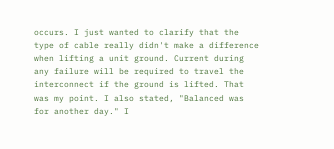occurs. I just wanted to clarify that the type of cable really didn't make a difference when lifting a unit ground. Current during any failure will be required to travel the interconnect if the ground is lifted. That was my point. I also stated, "Balanced was for another day." I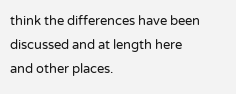think the differences have been discussed and at length here and other places.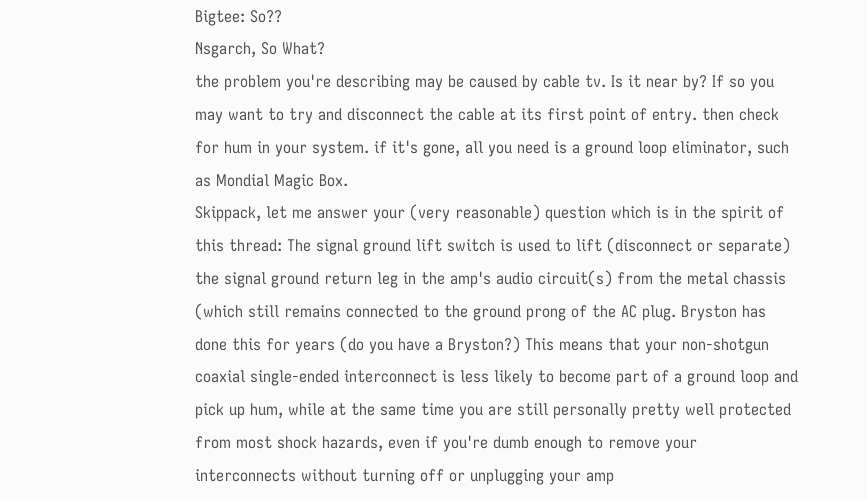Bigtee: So??
Nsgarch, So What?
the problem you're describing may be caused by cable tv. Is it near by? If so you may want to try and disconnect the cable at its first point of entry. then check for hum in your system. if it's gone, all you need is a ground loop eliminator, such as Mondial Magic Box.
Skippack, let me answer your (very reasonable) question which is in the spirit of this thread: The signal ground lift switch is used to lift (disconnect or separate) the signal ground return leg in the amp's audio circuit(s) from the metal chassis (which still remains connected to the ground prong of the AC plug. Bryston has done this for years (do you have a Bryston?) This means that your non-shotgun coaxial single-ended interconnect is less likely to become part of a ground loop and pick up hum, while at the same time you are still personally pretty well protected from most shock hazards, even if you're dumb enough to remove your interconnects without turning off or unplugging your amp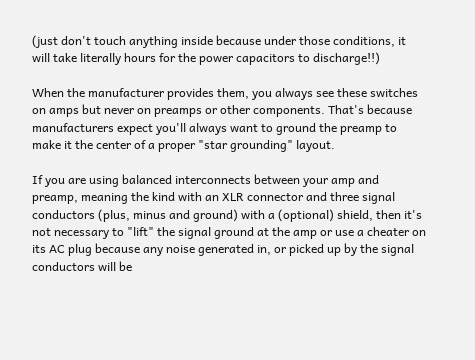(just don't touch anything inside because under those conditions, it will take literally hours for the power capacitors to discharge!!)

When the manufacturer provides them, you always see these switches on amps but never on preamps or other components. That's because manufacturers expect you'll always want to ground the preamp to make it the center of a proper "star grounding" layout.

If you are using balanced interconnects between your amp and preamp, meaning the kind with an XLR connector and three signal conductors (plus, minus and ground) with a (optional) shield, then it's not necessary to "lift" the signal ground at the amp or use a cheater on its AC plug because any noise generated in, or picked up by the signal conductors will be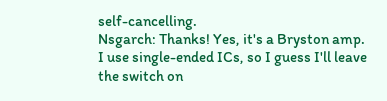self-cancelling.
Nsgarch: Thanks! Yes, it's a Bryston amp. I use single-ended ICs, so I guess I'll leave the switch on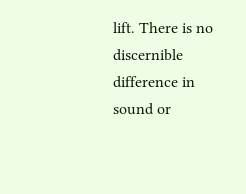lift. There is no discernible difference in sound or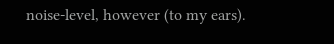noise-level, however (to my ears).